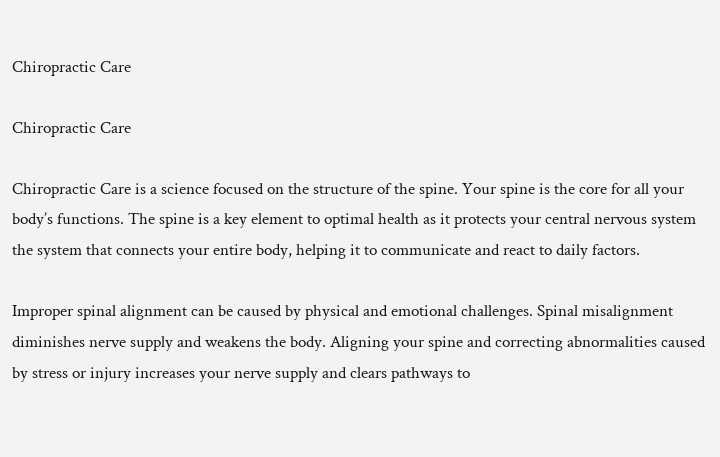Chiropractic Care

Chiropractic Care

Chiropractic Care is a science focused on the structure of the spine. Your spine is the core for all your body’s functions. The spine is a key element to optimal health as it protects your central nervous system the system that connects your entire body, helping it to communicate and react to daily factors.

Improper spinal alignment can be caused by physical and emotional challenges. Spinal misalignment diminishes nerve supply and weakens the body. Aligning your spine and correcting abnormalities caused by stress or injury increases your nerve supply and clears pathways to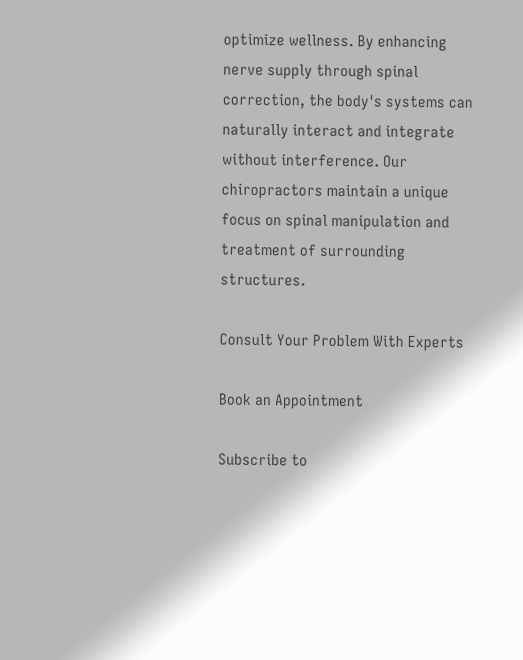optimize wellness. By enhancing nerve supply through spinal correction, the body's systems can naturally interact and integrate without interference. Our chiropractors maintain a unique focus on spinal manipulation and treatment of surrounding structures.

Consult Your Problem With Experts

Book an Appointment

Subscribe to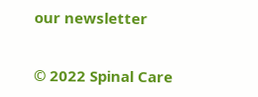our newsletter


© 2022 Spinal Care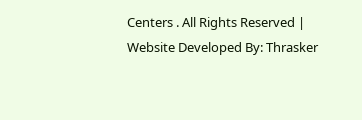Centers . All Rights Reserved | Website Developed By: Thrasker